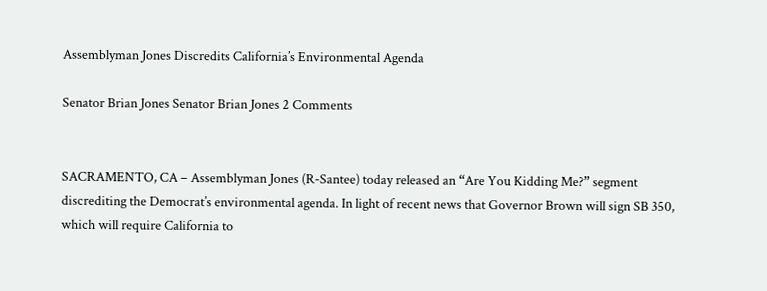Assemblyman Jones Discredits California’s Environmental Agenda

Senator Brian Jones Senator Brian Jones 2 Comments


SACRAMENTO, CA – Assemblyman Jones (R-Santee) today released an “Are You Kidding Me?” segment discrediting the Democrat’s environmental agenda. In light of recent news that Governor Brown will sign SB 350, which will require California to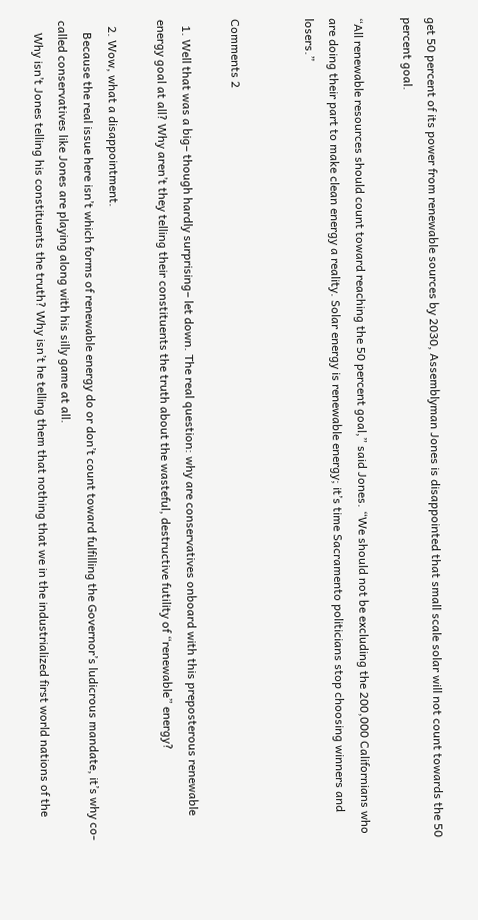get 50 percent of its power from renewable sources by 2030, Assemblyman Jones is disappointed that small scale solar will not count towards the 50 percent goal.

“All renewable resources should count toward reaching the 50 percent goal,” said Jones. “We should not be excluding the 200,000 Californians who are doing their part to make clean energy a reality. Solar energy is renewable energy; it’s time Sacramento politicians stop choosing winners and losers.”


Comments 2

  1. Well that was a big– though hardly surprising– let down. The real question: why are conservatives onboard with this preposterous renewable energy goal at all? Why aren’t they telling their constituents the truth about the wasteful, destructive futility of “renewable” energy?

  2. Wow, what a disappointment.
    Because the real issue here isn’t which forms of renewable energy do or don’t count toward fulfilling the Governor’s ludicrous mandate, it’s why co-called conservatives like Jones are playing along with his silly game at all.
    Why isn’t Jones telling his constituents the truth? Why isn’t he telling them that nothing that we in the industrialized first world nations of the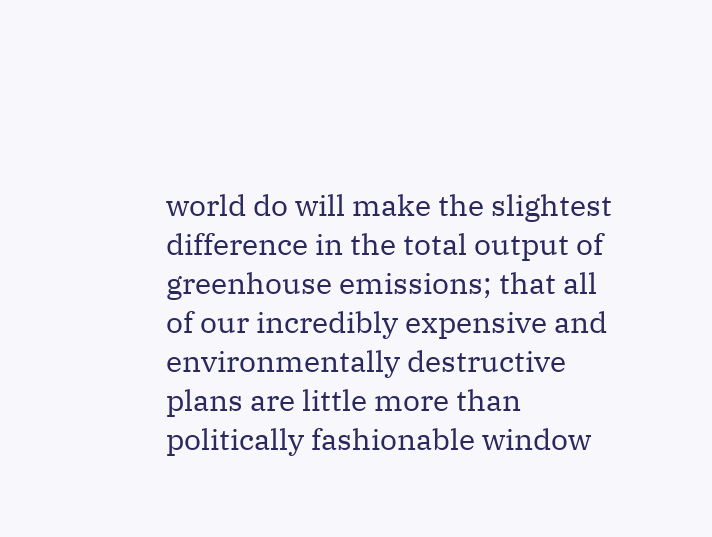world do will make the slightest difference in the total output of greenhouse emissions; that all of our incredibly expensive and environmentally destructive plans are little more than politically fashionable window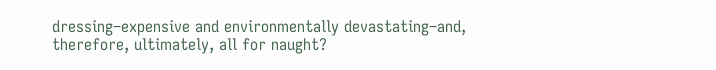dressing–expensive and environmentally devastating–and, therefore, ultimately, all for naught?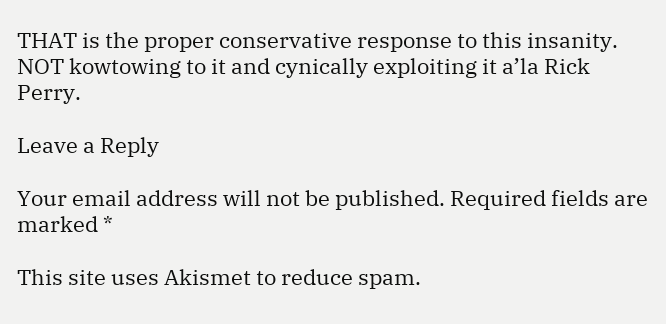THAT is the proper conservative response to this insanity. NOT kowtowing to it and cynically exploiting it a’la Rick Perry.

Leave a Reply

Your email address will not be published. Required fields are marked *

This site uses Akismet to reduce spam.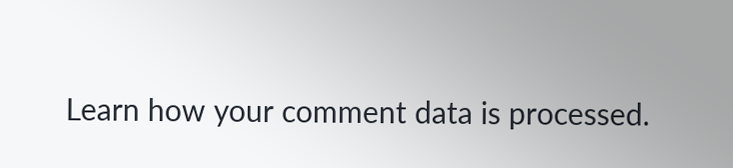Learn how your comment data is processed.